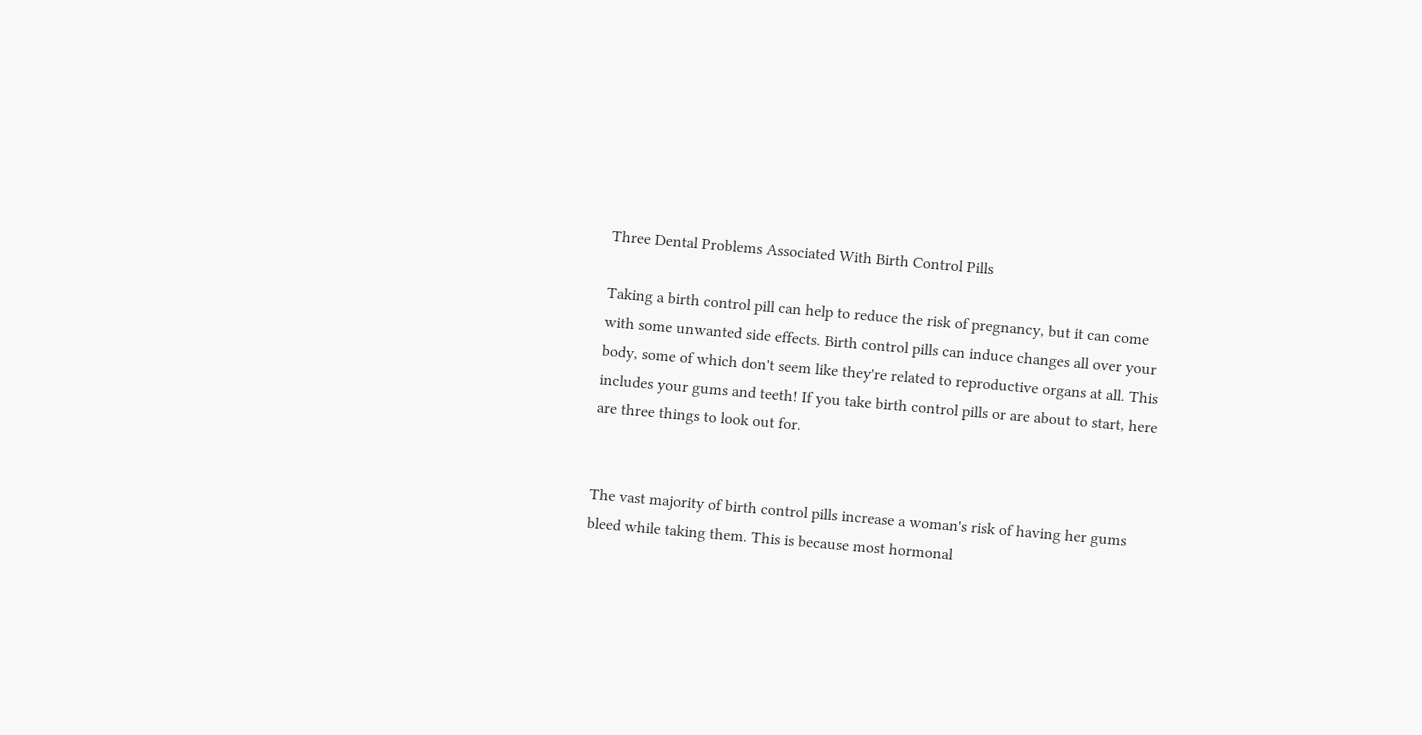Three Dental Problems Associated With Birth Control Pills

Taking a birth control pill can help to reduce the risk of pregnancy, but it can come with some unwanted side effects. Birth control pills can induce changes all over your body, some of which don't seem like they're related to reproductive organs at all. This includes your gums and teeth! If you take birth control pills or are about to start, here are three things to look out for.


The vast majority of birth control pills increase a woman's risk of having her gums bleed while taking them. This is because most hormonal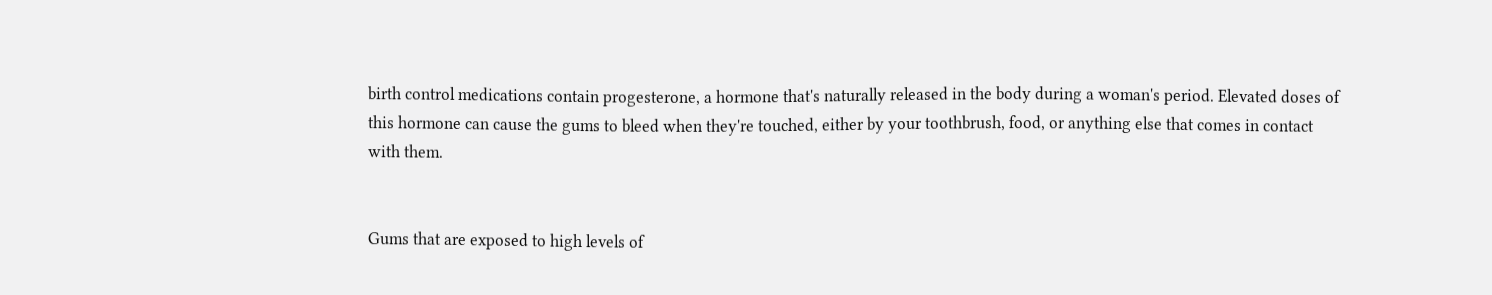birth control medications contain progesterone, a hormone that's naturally released in the body during a woman's period. Elevated doses of this hormone can cause the gums to bleed when they're touched, either by your toothbrush, food, or anything else that comes in contact with them.


Gums that are exposed to high levels of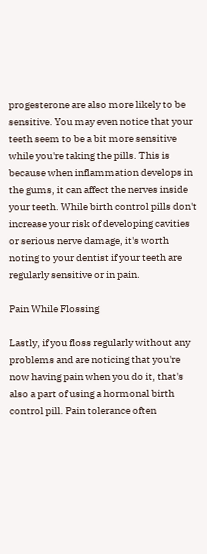progesterone are also more likely to be sensitive. You may even notice that your teeth seem to be a bit more sensitive while you're taking the pills. This is because when inflammation develops in the gums, it can affect the nerves inside your teeth. While birth control pills don't increase your risk of developing cavities or serious nerve damage, it's worth noting to your dentist if your teeth are regularly sensitive or in pain.

Pain While Flossing

Lastly, if you floss regularly without any problems and are noticing that you're now having pain when you do it, that's also a part of using a hormonal birth control pill. Pain tolerance often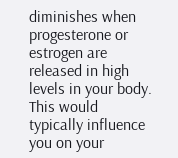diminishes when progesterone or estrogen are released in high levels in your body. This would typically influence you on your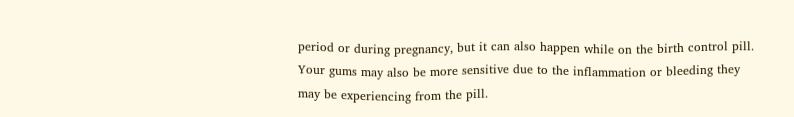period or during pregnancy, but it can also happen while on the birth control pill. Your gums may also be more sensitive due to the inflammation or bleeding they may be experiencing from the pill.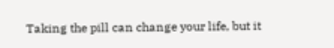Taking the pill can change your life, but it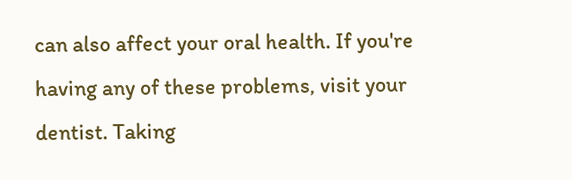can also affect your oral health. If you're having any of these problems, visit your dentist. Taking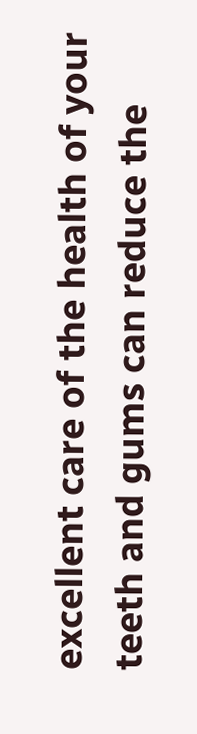excellent care of the health of your teeth and gums can reduce the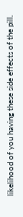likelihood of you having these side effects of the pill.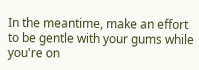In the meantime, make an effort to be gentle with your gums while you're on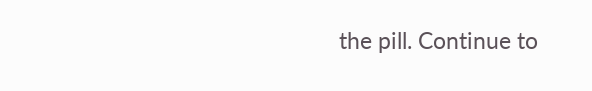the pill. Continue to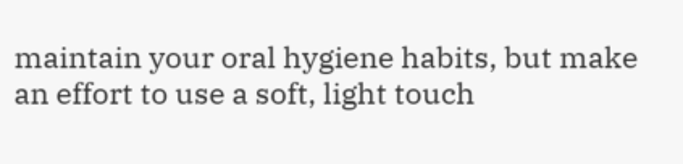maintain your oral hygiene habits, but make an effort to use a soft, light touch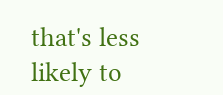that's less likely to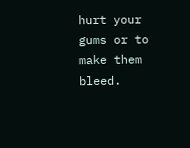hurt your gums or to make them bleed.